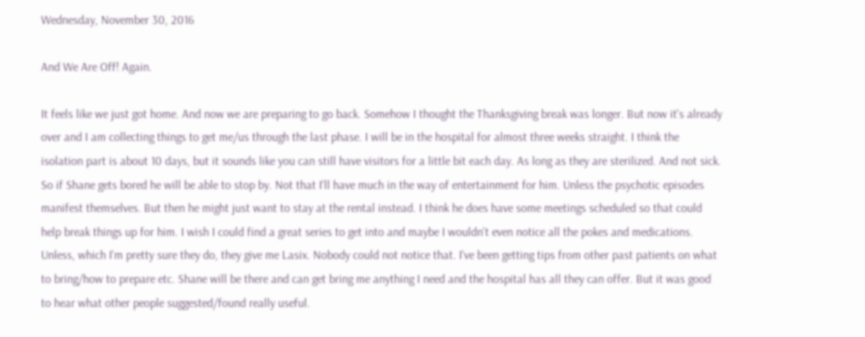Wednesday, November 30, 2016

And We Are Off! Again.

It feels like we just got home. And now we are preparing to go back. Somehow I thought the Thanksgiving break was longer. But now it's already over and I am collecting things to get me/us through the last phase. I will be in the hospital for almost three weeks straight. I think the isolation part is about 10 days, but it sounds like you can still have visitors for a little bit each day. As long as they are sterilized. And not sick. So if Shane gets bored he will be able to stop by. Not that I'll have much in the way of entertainment for him. Unless the psychotic episodes manifest themselves. But then he might just want to stay at the rental instead. I think he does have some meetings scheduled so that could help break things up for him. I wish I could find a great series to get into and maybe I wouldn't even notice all the pokes and medications. Unless, which I'm pretty sure they do, they give me Lasix. Nobody could not notice that. I've been getting tips from other past patients on what to bring/how to prepare etc. Shane will be there and can get bring me anything I need and the hospital has all they can offer. But it was good to hear what other people suggested/found really useful.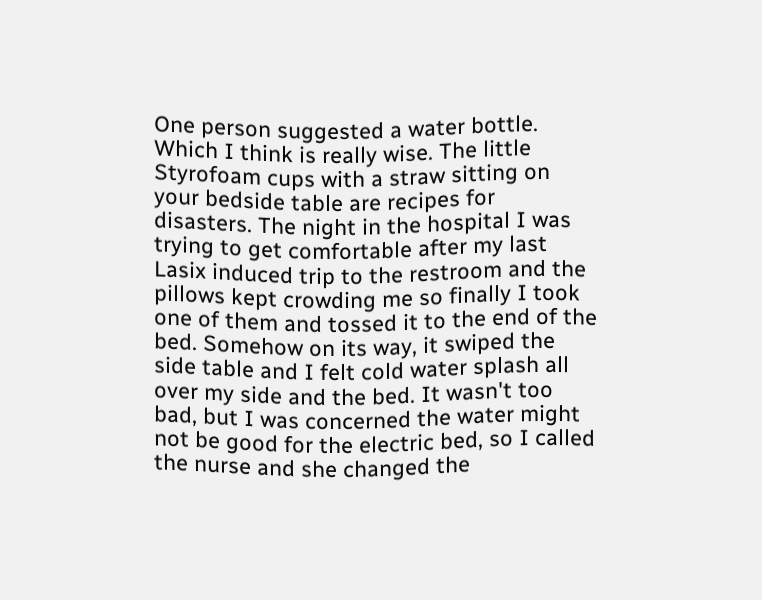One person suggested a water bottle. Which I think is really wise. The little Styrofoam cups with a straw sitting on your bedside table are recipes for disasters. The night in the hospital I was trying to get comfortable after my last Lasix induced trip to the restroom and the pillows kept crowding me so finally I took one of them and tossed it to the end of the bed. Somehow on its way, it swiped the side table and I felt cold water splash all over my side and the bed. It wasn't too bad, but I was concerned the water might not be good for the electric bed, so I called the nurse and she changed the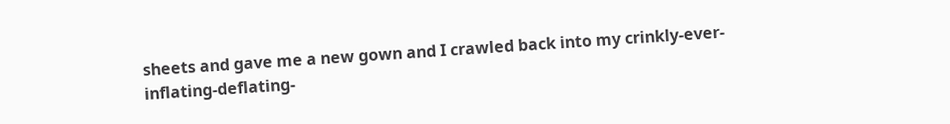sheets and gave me a new gown and I crawled back into my crinkly-ever-inflating-deflating-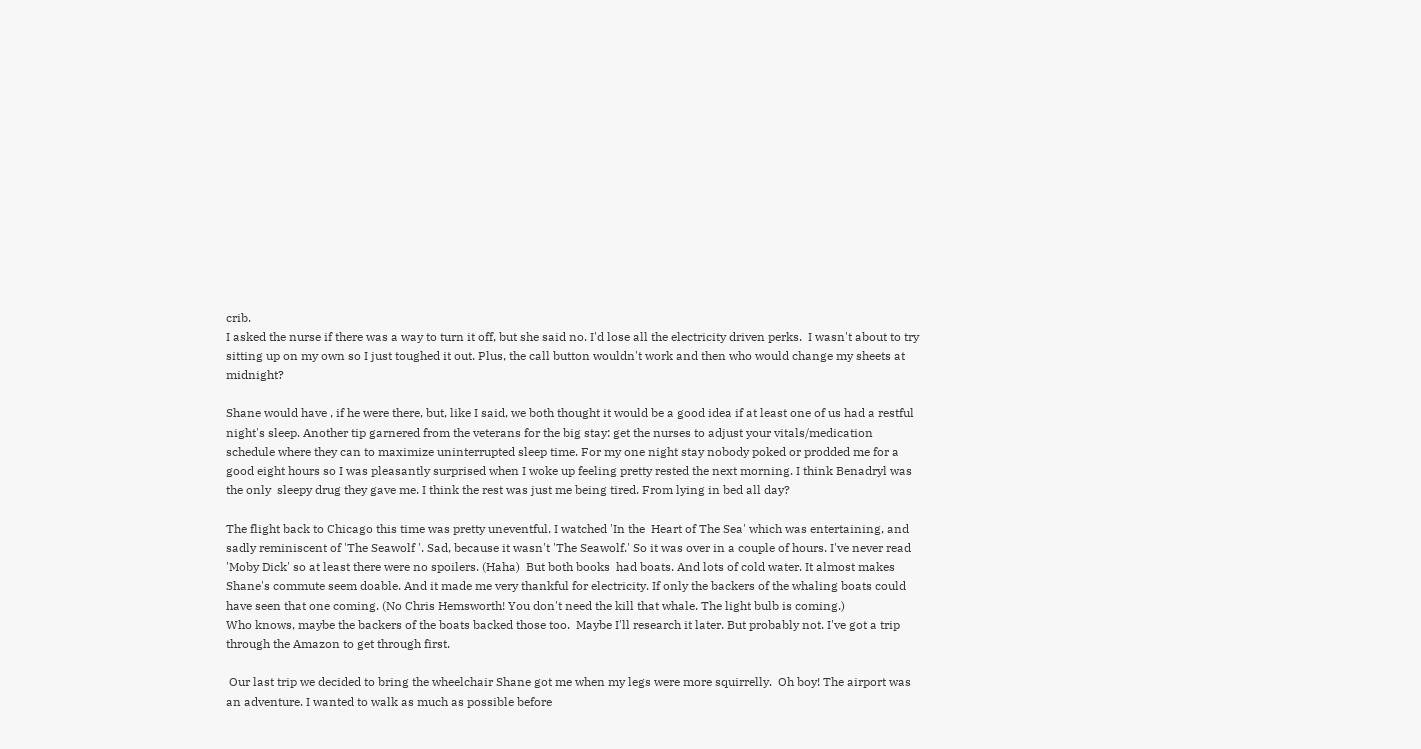crib.
I asked the nurse if there was a way to turn it off, but she said no. I'd lose all the electricity driven perks.  I wasn't about to try sitting up on my own so I just toughed it out. Plus, the call button wouldn't work and then who would change my sheets at midnight?

Shane would have , if he were there, but, like I said, we both thought it would be a good idea if at least one of us had a restful night's sleep. Another tip garnered from the veterans for the big stay: get the nurses to adjust your vitals/medication schedule where they can to maximize uninterrupted sleep time. For my one night stay nobody poked or prodded me for a good eight hours so I was pleasantly surprised when I woke up feeling pretty rested the next morning. I think Benadryl was the only  sleepy drug they gave me. I think the rest was just me being tired. From lying in bed all day?

The flight back to Chicago this time was pretty uneventful. I watched 'In the  Heart of The Sea' which was entertaining, and sadly reminiscent of 'The Seawolf '. Sad, because it wasn't 'The Seawolf.' So it was over in a couple of hours. I've never read 'Moby Dick' so at least there were no spoilers. (Haha)  But both books  had boats. And lots of cold water. It almost makes Shane's commute seem doable. And it made me very thankful for electricity. If only the backers of the whaling boats could have seen that one coming. (No Chris Hemsworth! You don't need the kill that whale. The light bulb is coming.)
Who knows, maybe the backers of the boats backed those too.  Maybe I'll research it later. But probably not. I've got a trip through the Amazon to get through first.

 Our last trip we decided to bring the wheelchair Shane got me when my legs were more squirrelly.  Oh boy! The airport was an adventure. I wanted to walk as much as possible before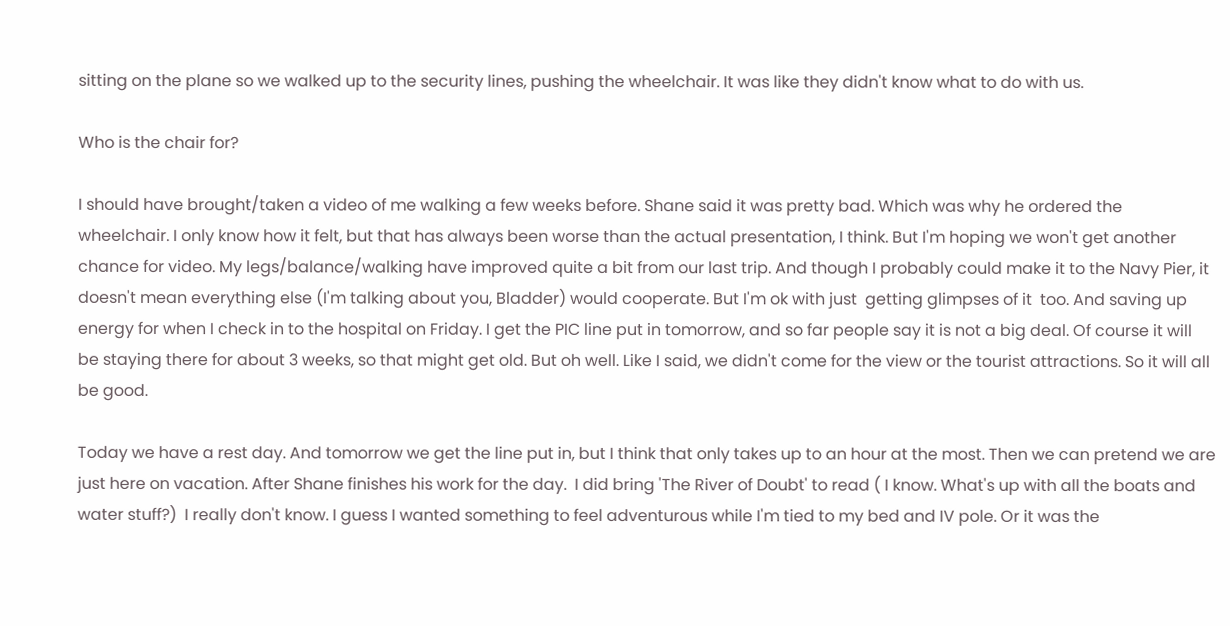sitting on the plane so we walked up to the security lines, pushing the wheelchair. It was like they didn't know what to do with us.

Who is the chair for?

I should have brought/taken a video of me walking a few weeks before. Shane said it was pretty bad. Which was why he ordered the wheelchair. I only know how it felt, but that has always been worse than the actual presentation, I think. But I'm hoping we won't get another chance for video. My legs/balance/walking have improved quite a bit from our last trip. And though I probably could make it to the Navy Pier, it doesn't mean everything else (I'm talking about you, Bladder) would cooperate. But I'm ok with just  getting glimpses of it  too. And saving up energy for when I check in to the hospital on Friday. I get the PIC line put in tomorrow, and so far people say it is not a big deal. Of course it will be staying there for about 3 weeks, so that might get old. But oh well. Like I said, we didn't come for the view or the tourist attractions. So it will all be good.

Today we have a rest day. And tomorrow we get the line put in, but I think that only takes up to an hour at the most. Then we can pretend we are just here on vacation. After Shane finishes his work for the day.  I did bring 'The River of Doubt' to read ( I know. What's up with all the boats and water stuff?)  I really don't know. I guess I wanted something to feel adventurous while I'm tied to my bed and IV pole. Or it was the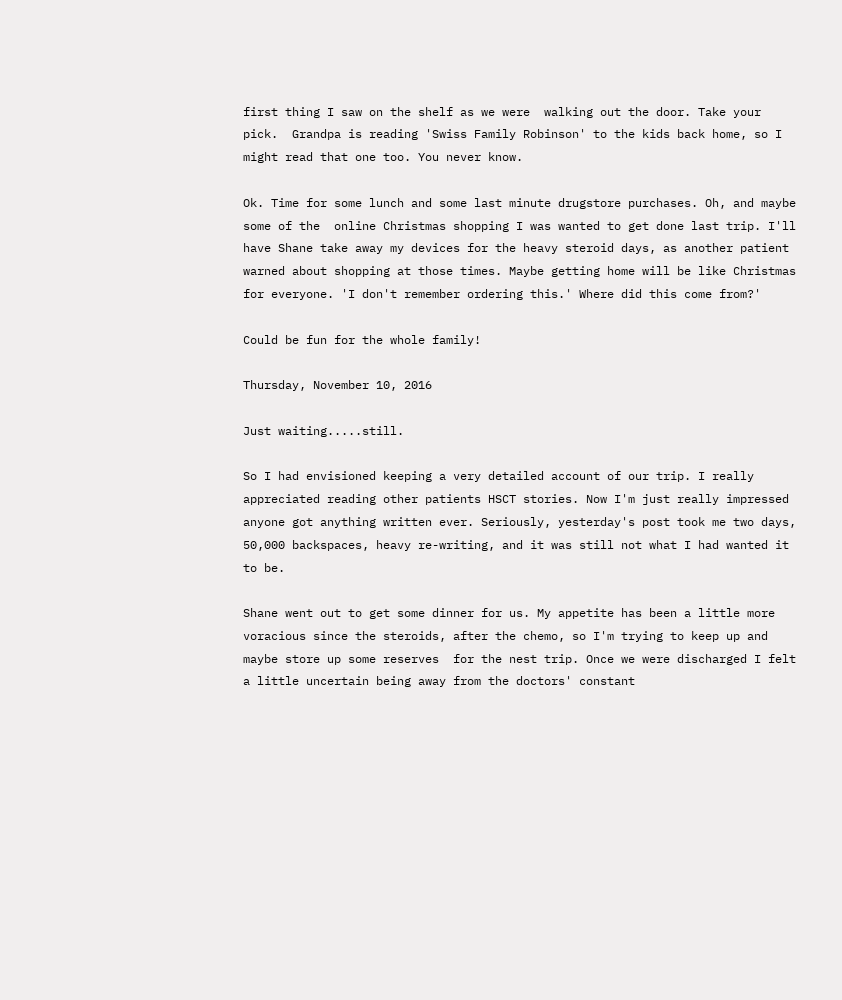first thing I saw on the shelf as we were  walking out the door. Take your pick.  Grandpa is reading 'Swiss Family Robinson' to the kids back home, so I might read that one too. You never know.

Ok. Time for some lunch and some last minute drugstore purchases. Oh, and maybe some of the  online Christmas shopping I was wanted to get done last trip. I'll have Shane take away my devices for the heavy steroid days, as another patient warned about shopping at those times. Maybe getting home will be like Christmas for everyone. 'I don't remember ordering this.' Where did this come from?'

Could be fun for the whole family!

Thursday, November 10, 2016

Just waiting.....still.

So I had envisioned keeping a very detailed account of our trip. I really appreciated reading other patients HSCT stories. Now I'm just really impressed anyone got anything written ever. Seriously, yesterday's post took me two days,  50,000 backspaces, heavy re-writing, and it was still not what I had wanted it to be.

Shane went out to get some dinner for us. My appetite has been a little more voracious since the steroids, after the chemo, so I'm trying to keep up and maybe store up some reserves  for the nest trip. Once we were discharged I felt a little uncertain being away from the doctors' constant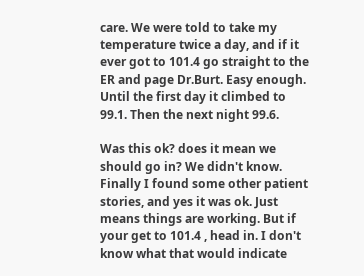care. We were told to take my temperature twice a day, and if it ever got to 101.4 go straight to the ER and page Dr.Burt. Easy enough. Until the first day it climbed to 99.1. Then the next night 99.6.

Was this ok? does it mean we should go in? We didn't know. Finally I found some other patient stories, and yes it was ok. Just means things are working. But if your get to 101.4 , head in. I don't know what that would indicate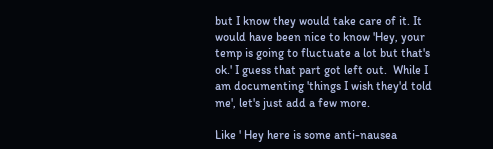but I know they would take care of it. It would have been nice to know 'Hey, your temp is going to fluctuate a lot but that's ok.' I guess that part got left out.  While I am documenting 'things I wish they'd told me', let's just add a few more.

Like ' Hey here is some anti-nausea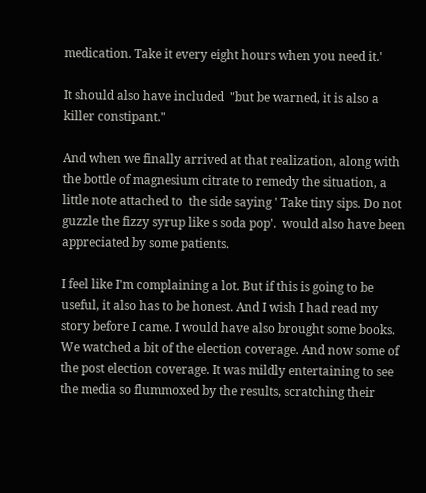medication. Take it every eight hours when you need it.'

It should also have included  "but be warned, it is also a killer constipant."

And when we finally arrived at that realization, along with the bottle of magnesium citrate to remedy the situation, a little note attached to  the side saying ' Take tiny sips. Do not guzzle the fizzy syrup like s soda pop'.  would also have been appreciated by some patients.

I feel like I'm complaining a lot. But if this is going to be useful, it also has to be honest. And I wish I had read my story before I came. I would have also brought some books. We watched a bit of the election coverage. And now some of the post election coverage. It was mildly entertaining to see the media so flummoxed by the results, scratching their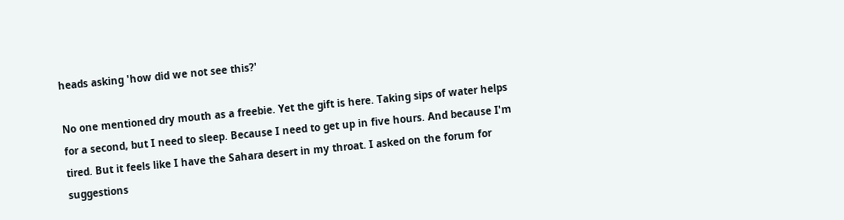heads asking 'how did we not see this?'

No one mentioned dry mouth as a freebie. Yet the gift is here. Taking sips of water helps for a second, but I need to sleep. Because I need to get up in five hours. And because I'm tired. But it feels like I have the Sahara desert in my throat. I asked on the forum for suggestions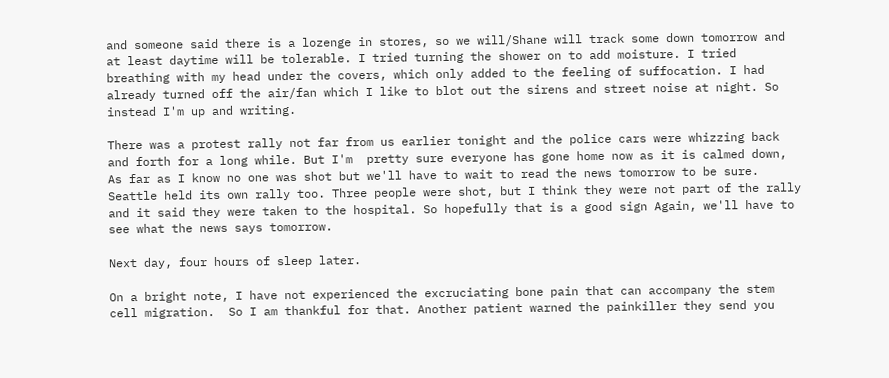and someone said there is a lozenge in stores, so we will/Shane will track some down tomorrow and at least daytime will be tolerable. I tried turning the shower on to add moisture. I tried breathing with my head under the covers, which only added to the feeling of suffocation. I had already turned off the air/fan which I like to blot out the sirens and street noise at night. So instead I'm up and writing.

There was a protest rally not far from us earlier tonight and the police cars were whizzing back and forth for a long while. But I'm  pretty sure everyone has gone home now as it is calmed down, As far as I know no one was shot but we'll have to wait to read the news tomorrow to be sure. Seattle held its own rally too. Three people were shot, but I think they were not part of the rally and it said they were taken to the hospital. So hopefully that is a good sign Again, we'll have to see what the news says tomorrow.

Next day, four hours of sleep later.

On a bright note, I have not experienced the excruciating bone pain that can accompany the stem cell migration.  So I am thankful for that. Another patient warned the painkiller they send you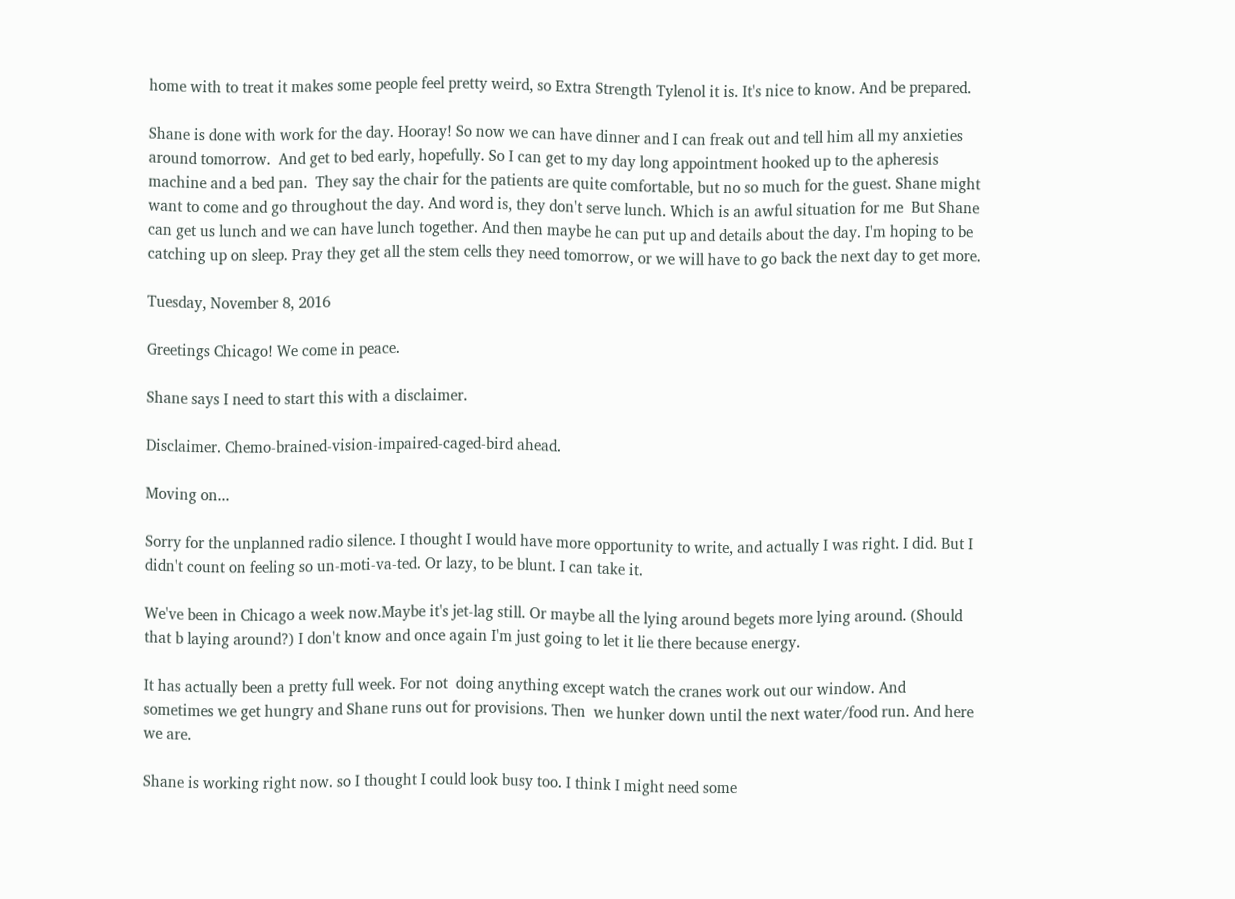home with to treat it makes some people feel pretty weird, so Extra Strength Tylenol it is. It's nice to know. And be prepared.

Shane is done with work for the day. Hooray! So now we can have dinner and I can freak out and tell him all my anxieties around tomorrow.  And get to bed early, hopefully. So I can get to my day long appointment hooked up to the apheresis machine and a bed pan.  They say the chair for the patients are quite comfortable, but no so much for the guest. Shane might want to come and go throughout the day. And word is, they don't serve lunch. Which is an awful situation for me  But Shane can get us lunch and we can have lunch together. And then maybe he can put up and details about the day. I'm hoping to be catching up on sleep. Pray they get all the stem cells they need tomorrow, or we will have to go back the next day to get more.

Tuesday, November 8, 2016

Greetings Chicago! We come in peace.

Shane says I need to start this with a disclaimer.

Disclaimer. Chemo-brained-vision-impaired-caged-bird ahead.

Moving on...

Sorry for the unplanned radio silence. I thought I would have more opportunity to write, and actually I was right. I did. But I didn't count on feeling so un-moti-va-ted. Or lazy, to be blunt. I can take it.

We've been in Chicago a week now.Maybe it's jet-lag still. Or maybe all the lying around begets more lying around. (Should that b laying around?) I don't know and once again I'm just going to let it lie there because energy.

It has actually been a pretty full week. For not  doing anything except watch the cranes work out our window. And sometimes we get hungry and Shane runs out for provisions. Then  we hunker down until the next water/food run. And here we are.

Shane is working right now. so I thought I could look busy too. I think I might need some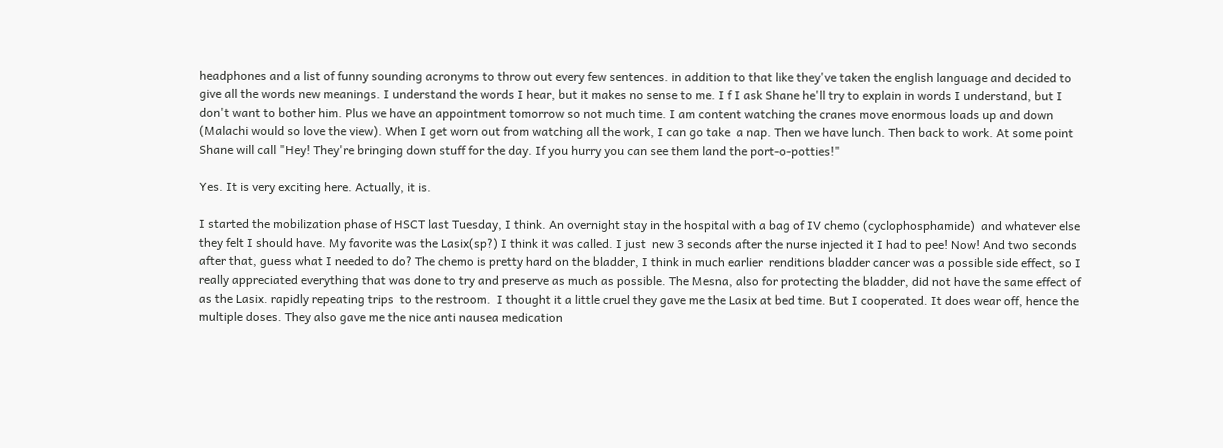headphones and a list of funny sounding acronyms to throw out every few sentences. in addition to that like they've taken the english language and decided to give all the words new meanings. I understand the words I hear, but it makes no sense to me. I f I ask Shane he'll try to explain in words I understand, but I don't want to bother him. Plus we have an appointment tomorrow so not much time. I am content watching the cranes move enormous loads up and down (Malachi would so love the view). When I get worn out from watching all the work, I can go take  a nap. Then we have lunch. Then back to work. At some point Shane will call "Hey! They're bringing down stuff for the day. If you hurry you can see them land the port-o-potties!"

Yes. It is very exciting here. Actually, it is.

I started the mobilization phase of HSCT last Tuesday, I think. An overnight stay in the hospital with a bag of IV chemo (cyclophosphamide)  and whatever else they felt I should have. My favorite was the Lasix(sp?) I think it was called. I just  new 3 seconds after the nurse injected it I had to pee! Now! And two seconds after that, guess what I needed to do? The chemo is pretty hard on the bladder, I think in much earlier  renditions bladder cancer was a possible side effect, so I really appreciated everything that was done to try and preserve as much as possible. The Mesna, also for protecting the bladder, did not have the same effect of as the Lasix. rapidly repeating trips  to the restroom.  I thought it a little cruel they gave me the Lasix at bed time. But I cooperated. It does wear off, hence the multiple doses. They also gave me the nice anti nausea medication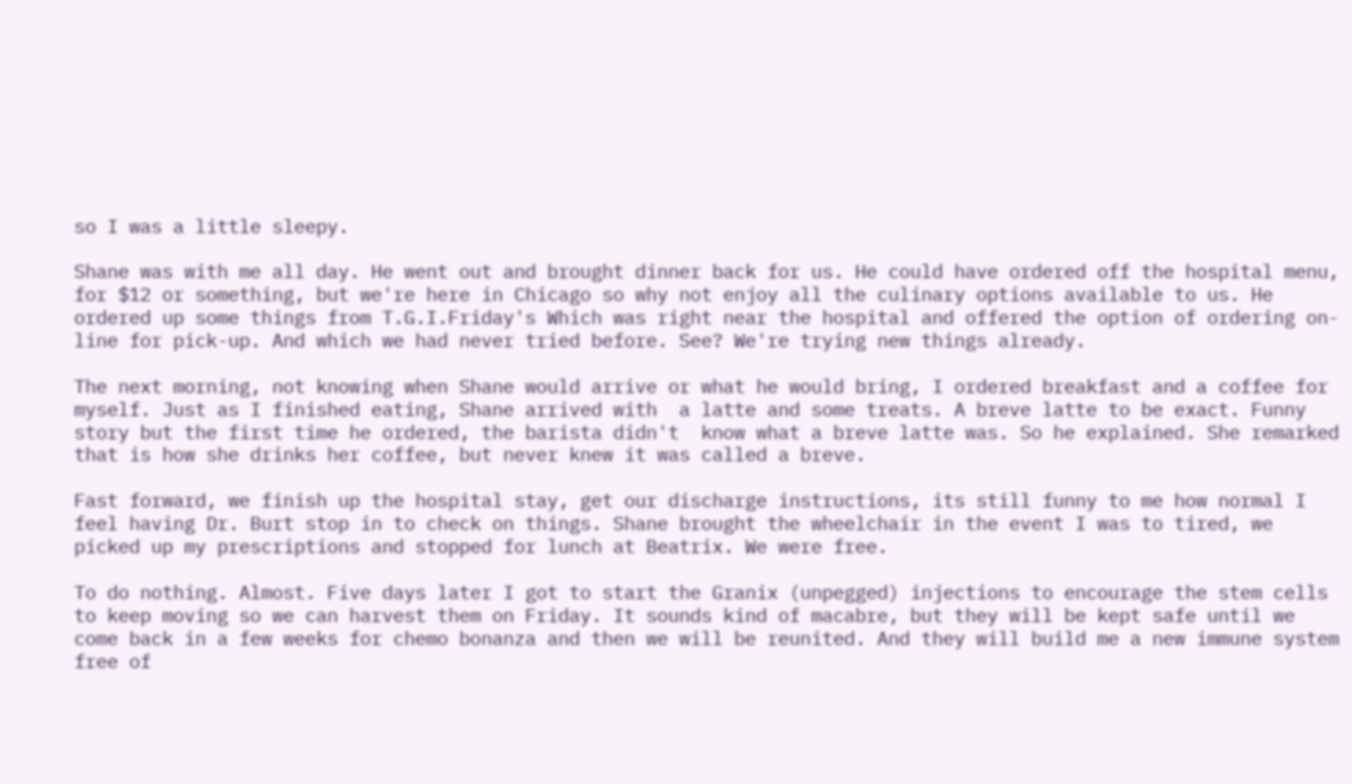so I was a little sleepy.

Shane was with me all day. He went out and brought dinner back for us. He could have ordered off the hospital menu, for $12 or something, but we're here in Chicago so why not enjoy all the culinary options available to us. He ordered up some things from T.G.I.Friday's Which was right near the hospital and offered the option of ordering on-line for pick-up. And which we had never tried before. See? We're trying new things already.

The next morning, not knowing when Shane would arrive or what he would bring, I ordered breakfast and a coffee for myself. Just as I finished eating, Shane arrived with  a latte and some treats. A breve latte to be exact. Funny story but the first time he ordered, the barista didn't  know what a breve latte was. So he explained. She remarked that is how she drinks her coffee, but never knew it was called a breve.

Fast forward, we finish up the hospital stay, get our discharge instructions, its still funny to me how normal I feel having Dr. Burt stop in to check on things. Shane brought the wheelchair in the event I was to tired, we picked up my prescriptions and stopped for lunch at Beatrix. We were free.

To do nothing. Almost. Five days later I got to start the Granix (unpegged) injections to encourage the stem cells to keep moving so we can harvest them on Friday. It sounds kind of macabre, but they will be kept safe until we come back in a few weeks for chemo bonanza and then we will be reunited. And they will build me a new immune system free of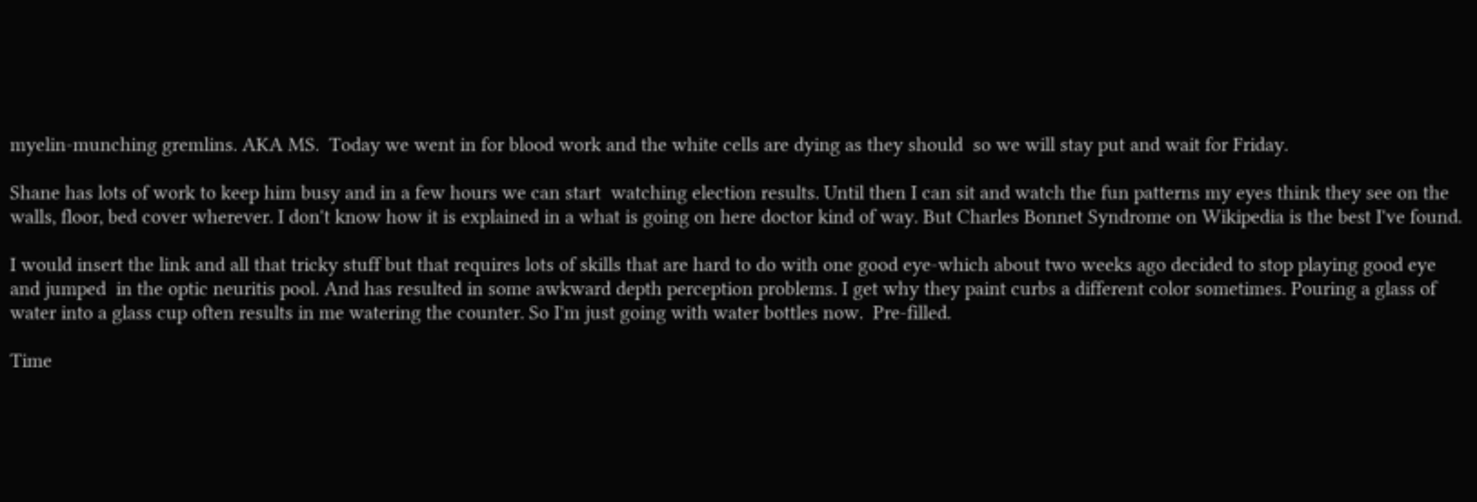myelin-munching gremlins. AKA MS.  Today we went in for blood work and the white cells are dying as they should  so we will stay put and wait for Friday.

Shane has lots of work to keep him busy and in a few hours we can start  watching election results. Until then I can sit and watch the fun patterns my eyes think they see on the walls, floor, bed cover wherever. I don't know how it is explained in a what is going on here doctor kind of way. But Charles Bonnet Syndrome on Wikipedia is the best I've found.

I would insert the link and all that tricky stuff but that requires lots of skills that are hard to do with one good eye-which about two weeks ago decided to stop playing good eye  and jumped  in the optic neuritis pool. And has resulted in some awkward depth perception problems. I get why they paint curbs a different color sometimes. Pouring a glass of water into a glass cup often results in me watering the counter. So I'm just going with water bottles now.  Pre-filled.

Time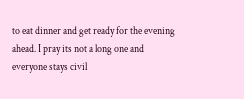to eat dinner and get ready for the evening ahead. I pray its not a long one and everyone stays civil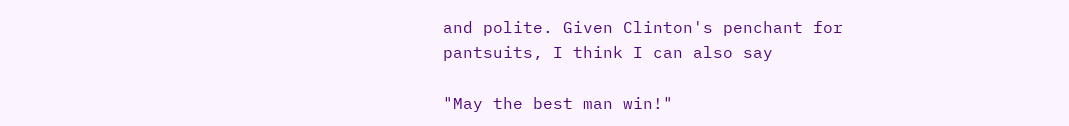and polite. Given Clinton's penchant for pantsuits, I think I can also say

"May the best man win!"